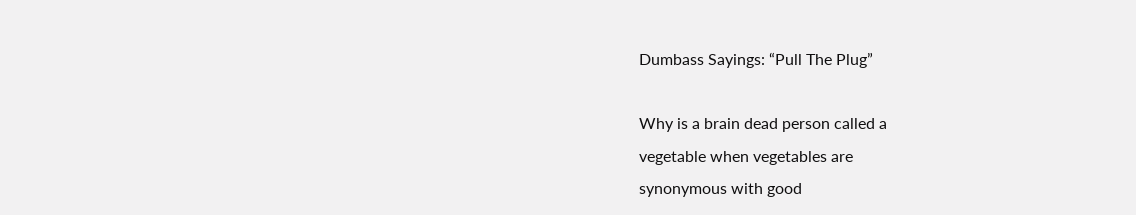Dumbass Sayings: “Pull The Plug”

Why is a brain dead person called a
vegetable when vegetables are
synonymous with good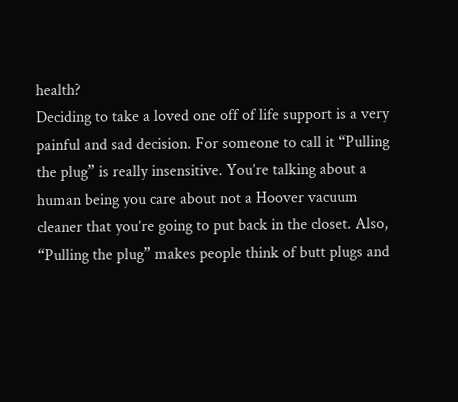health?
Deciding to take a loved one off of life support is a very painful and sad decision. For someone to call it “Pulling the plug” is really insensitive. You’re talking about a human being you care about not a Hoover vacuum cleaner that you’re going to put back in the closet. Also, “Pulling the plug” makes people think of butt plugs and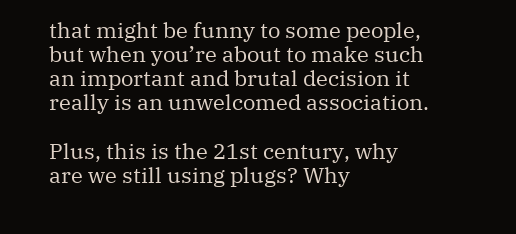that might be funny to some people, but when you’re about to make such an important and brutal decision it really is an unwelcomed association.

Plus, this is the 21st century, why are we still using plugs? Why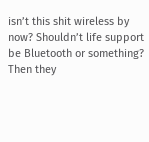isn’t this shit wireless by now? Shouldn’t life support be Bluetooth or something? Then they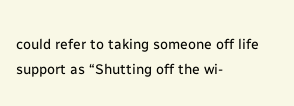could refer to taking someone off life support as “Shutting off the wi-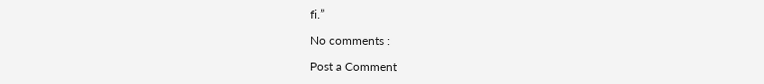fi.”

No comments :

Post a Comment